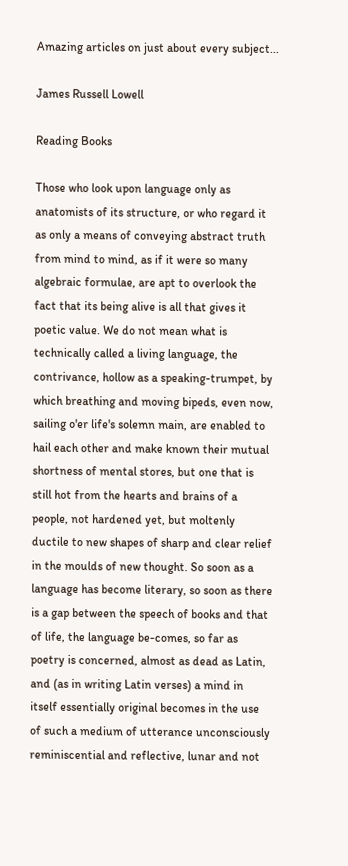Amazing articles on just about every subject...

James Russell Lowell

Reading Books

Those who look upon language only as anatomists of its structure, or who regard it as only a means of conveying abstract truth from mind to mind, as if it were so many algebraic formulae, are apt to overlook the fact that its being alive is all that gives it poetic value. We do not mean what is technically called a living language, the contrivance, hollow as a speaking-trumpet, by which breathing and moving bipeds, even now, sailing o'er life's solemn main, are enabled to hail each other and make known their mutual shortness of mental stores, but one that is still hot from the hearts and brains of a people, not hardened yet, but moltenly ductile to new shapes of sharp and clear relief in the moulds of new thought. So soon as a language has become literary, so soon as there is a gap between the speech of books and that of life, the language be-comes, so far as poetry is concerned, almost as dead as Latin, and (as in writing Latin verses) a mind in itself essentially original becomes in the use of such a medium of utterance unconsciously reminiscential and reflective, lunar and not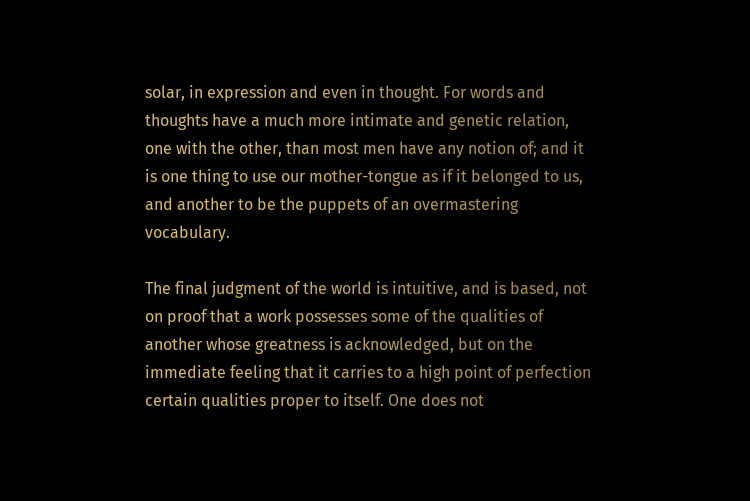solar, in expression and even in thought. For words and thoughts have a much more intimate and genetic relation, one with the other, than most men have any notion of; and it is one thing to use our mother-tongue as if it belonged to us, and another to be the puppets of an overmastering vocabulary.

The final judgment of the world is intuitive, and is based, not on proof that a work possesses some of the qualities of another whose greatness is acknowledged, but on the immediate feeling that it carries to a high point of perfection certain qualities proper to itself. One does not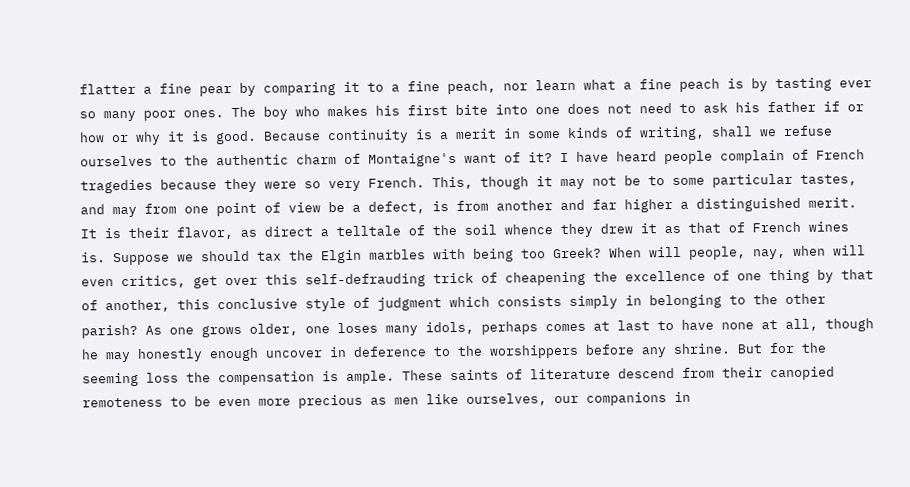flatter a fine pear by comparing it to a fine peach, nor learn what a fine peach is by tasting ever so many poor ones. The boy who makes his first bite into one does not need to ask his father if or how or why it is good. Because continuity is a merit in some kinds of writing, shall we refuse ourselves to the authentic charm of Montaigne's want of it? I have heard people complain of French tragedies because they were so very French. This, though it may not be to some particular tastes, and may from one point of view be a defect, is from another and far higher a distinguished merit. It is their flavor, as direct a telltale of the soil whence they drew it as that of French wines is. Suppose we should tax the Elgin marbles with being too Greek? When will people, nay, when will even critics, get over this self-defrauding trick of cheapening the excellence of one thing by that of another, this conclusive style of judgment which consists simply in belonging to the other parish? As one grows older, one loses many idols, perhaps comes at last to have none at all, though he may honestly enough uncover in deference to the worshippers before any shrine. But for the seeming loss the compensation is ample. These saints of literature descend from their canopied remoteness to be even more precious as men like ourselves, our companions in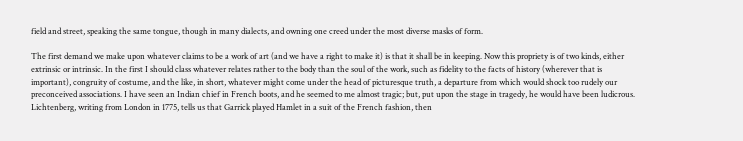field and street, speaking the same tongue, though in many dialects, and owning one creed under the most diverse masks of form.

The first demand we make upon whatever claims to be a work of art (and we have a right to make it) is that it shall be in keeping. Now this propriety is of two kinds, either extrinsic or intrinsic. In the first I should class whatever relates rather to the body than the soul of the work, such as fidelity to the facts of history (wherever that is important), congruity of costume, and the like, in short, whatever might come under the head of picturesque truth, a departure from which would shock too rudely our preconceived associations. I have seen an Indian chief in French boots, and he seemed to me almost tragic; but, put upon the stage in tragedy, he would have been ludicrous. Lichtenberg, writing from London in 1775, tells us that Garrick played Hamlet in a suit of the French fashion, then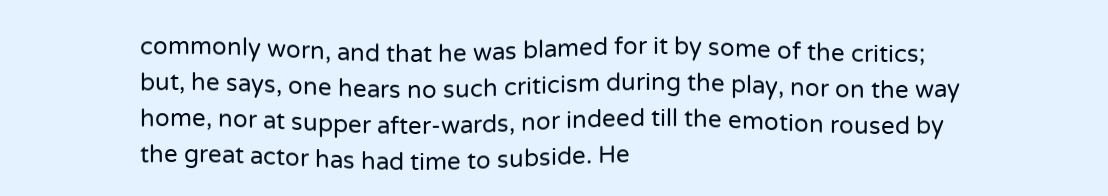commonly worn, and that he was blamed for it by some of the critics; but, he says, one hears no such criticism during the play, nor on the way home, nor at supper after-wards, nor indeed till the emotion roused by the great actor has had time to subside. He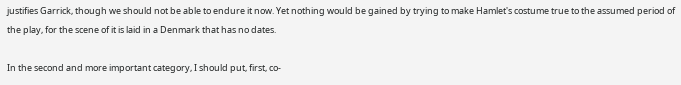justifies Garrick, though we should not be able to endure it now. Yet nothing would be gained by trying to make Hamlet's costume true to the assumed period of the play, for the scene of it is laid in a Denmark that has no dates.

In the second and more important category, I should put, first, co-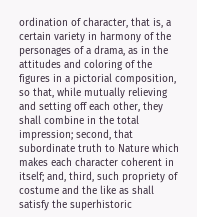ordination of character, that is, a certain variety in harmony of the personages of a drama, as in the attitudes and coloring of the figures in a pictorial composition, so that, while mutually relieving and setting off each other, they shall combine in the total impression; second, that subordinate truth to Nature which makes each character coherent in itself; and, third, such propriety of costume and the like as shall satisfy the superhistoric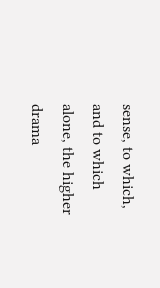sense, to which, and to which alone, the higher drama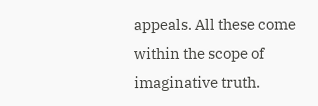appeals. All these come within the scope of imaginative truth.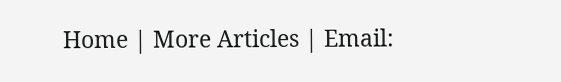Home | More Articles | Email: